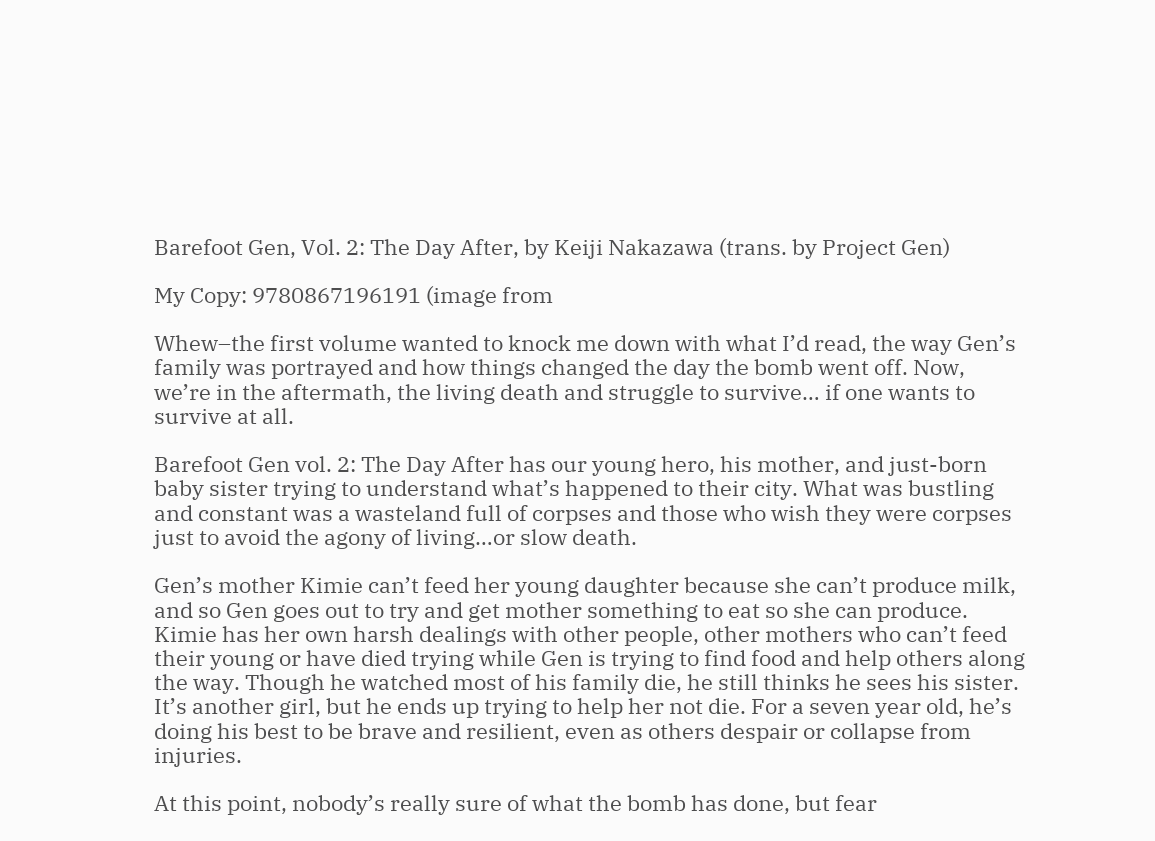Barefoot Gen, Vol. 2: The Day After, by Keiji Nakazawa (trans. by Project Gen)

My Copy: 9780867196191 (image from

Whew–the first volume wanted to knock me down with what I’d read, the way Gen’s family was portrayed and how things changed the day the bomb went off. Now, we’re in the aftermath, the living death and struggle to survive… if one wants to survive at all.

Barefoot Gen vol. 2: The Day After has our young hero, his mother, and just-born baby sister trying to understand what’s happened to their city. What was bustling and constant was a wasteland full of corpses and those who wish they were corpses just to avoid the agony of living…or slow death.

Gen’s mother Kimie can’t feed her young daughter because she can’t produce milk, and so Gen goes out to try and get mother something to eat so she can produce. Kimie has her own harsh dealings with other people, other mothers who can’t feed their young or have died trying while Gen is trying to find food and help others along the way. Though he watched most of his family die, he still thinks he sees his sister. It’s another girl, but he ends up trying to help her not die. For a seven year old, he’s doing his best to be brave and resilient, even as others despair or collapse from injuries.

At this point, nobody’s really sure of what the bomb has done, but fear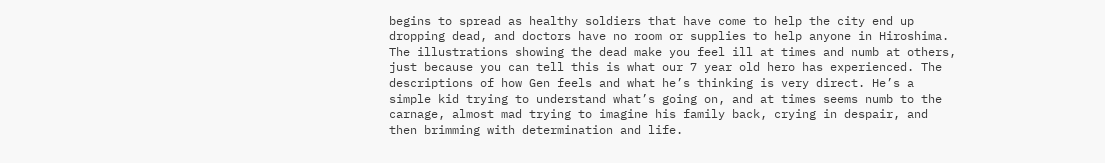begins to spread as healthy soldiers that have come to help the city end up dropping dead, and doctors have no room or supplies to help anyone in Hiroshima. The illustrations showing the dead make you feel ill at times and numb at others, just because you can tell this is what our 7 year old hero has experienced. The descriptions of how Gen feels and what he’s thinking is very direct. He’s a simple kid trying to understand what’s going on, and at times seems numb to the carnage, almost mad trying to imagine his family back, crying in despair, and then brimming with determination and life.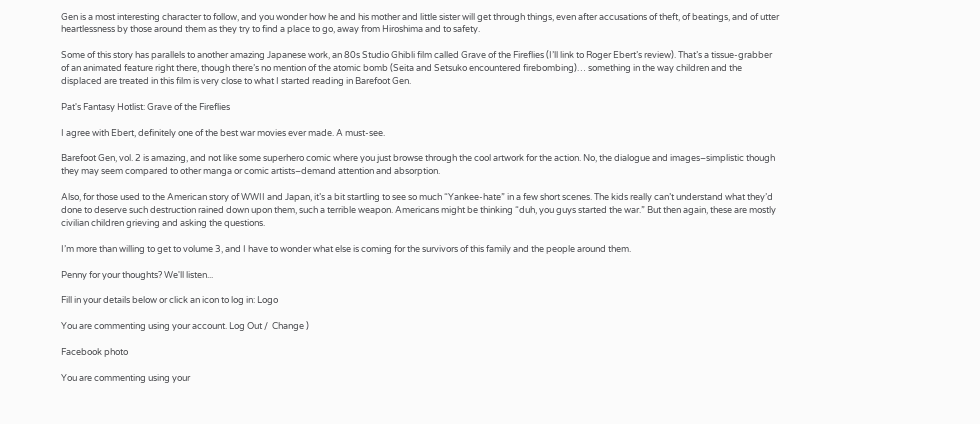Gen is a most interesting character to follow, and you wonder how he and his mother and little sister will get through things, even after accusations of theft, of beatings, and of utter heartlessness by those around them as they try to find a place to go, away from Hiroshima and to safety.

Some of this story has parallels to another amazing Japanese work, an 80s Studio Ghibli film called Grave of the Fireflies (I’ll link to Roger Ebert’s review). That’s a tissue-grabber of an animated feature right there, though there’s no mention of the atomic bomb (Seita and Setsuko encountered firebombing)… something in the way children and the displaced are treated in this film is very close to what I started reading in Barefoot Gen.

Pat's Fantasy Hotlist: Grave of the Fireflies

I agree with Ebert, definitely one of the best war movies ever made. A must-see.

Barefoot Gen, vol. 2 is amazing, and not like some superhero comic where you just browse through the cool artwork for the action. No, the dialogue and images–simplistic though they may seem compared to other manga or comic artists–demand attention and absorption.

Also, for those used to the American story of WWII and Japan, it’s a bit startling to see so much “Yankee-hate” in a few short scenes. The kids really can’t understand what they’d done to deserve such destruction rained down upon them, such a terrible weapon. Americans might be thinking “duh, you guys started the war.” But then again, these are mostly civilian children grieving and asking the questions.

I’m more than willing to get to volume 3, and I have to wonder what else is coming for the survivors of this family and the people around them.

Penny for your thoughts? We'll listen...

Fill in your details below or click an icon to log in: Logo

You are commenting using your account. Log Out /  Change )

Facebook photo

You are commenting using your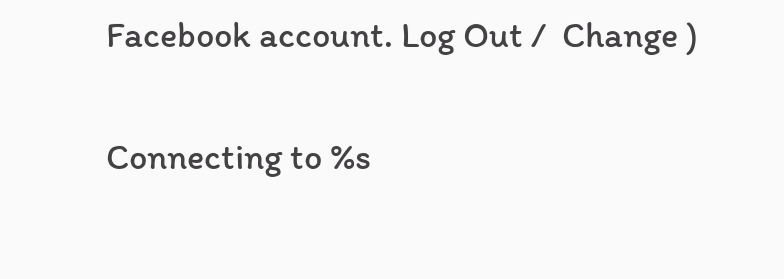Facebook account. Log Out /  Change )

Connecting to %s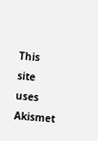This site uses Akismet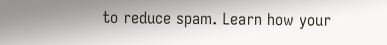to reduce spam. Learn how your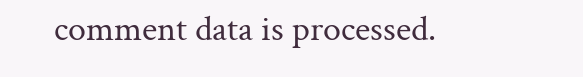comment data is processed.